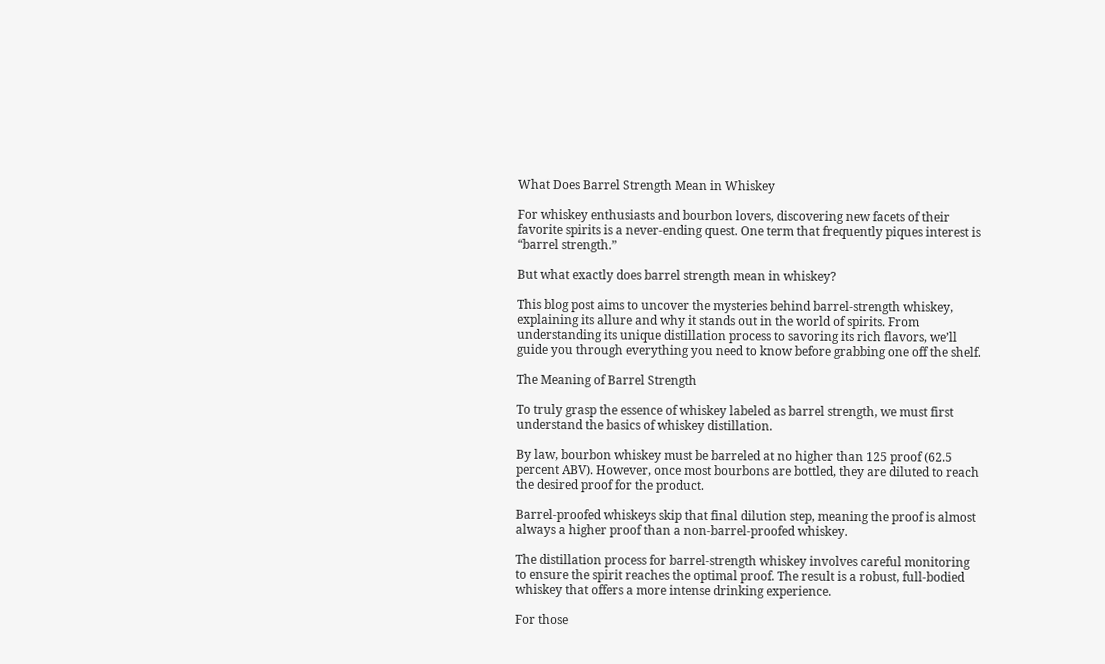What Does Barrel Strength Mean in Whiskey

For whiskey enthusiasts and bourbon lovers, discovering new facets of their favorite spirits is a never-ending quest. One term that frequently piques interest is “barrel strength.”

But what exactly does barrel strength mean in whiskey?

This blog post aims to uncover the mysteries behind barrel-strength whiskey, explaining its allure and why it stands out in the world of spirits. From understanding its unique distillation process to savoring its rich flavors, we’ll guide you through everything you need to know before grabbing one off the shelf.

The Meaning of Barrel Strength

To truly grasp the essence of whiskey labeled as barrel strength, we must first understand the basics of whiskey distillation.

By law, bourbon whiskey must be barreled at no higher than 125 proof (62.5 percent ABV). However, once most bourbons are bottled, they are diluted to reach the desired proof for the product.

Barrel-proofed whiskeys skip that final dilution step, meaning the proof is almost always a higher proof than a non-barrel-proofed whiskey.

The distillation process for barrel-strength whiskey involves careful monitoring to ensure the spirit reaches the optimal proof. The result is a robust, full-bodied whiskey that offers a more intense drinking experience.

For those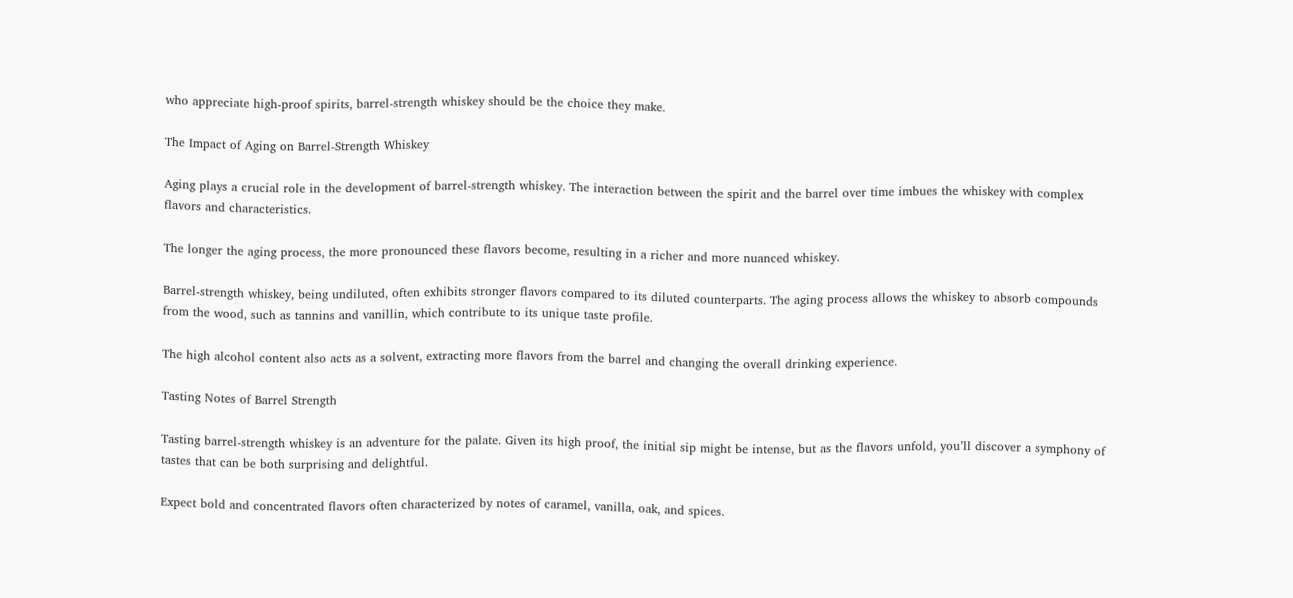who appreciate high-proof spirits, barrel-strength whiskey should be the choice they make.

The Impact of Aging on Barrel-Strength Whiskey

Aging plays a crucial role in the development of barrel-strength whiskey. The interaction between the spirit and the barrel over time imbues the whiskey with complex flavors and characteristics.

The longer the aging process, the more pronounced these flavors become, resulting in a richer and more nuanced whiskey.

Barrel-strength whiskey, being undiluted, often exhibits stronger flavors compared to its diluted counterparts. The aging process allows the whiskey to absorb compounds from the wood, such as tannins and vanillin, which contribute to its unique taste profile.

The high alcohol content also acts as a solvent, extracting more flavors from the barrel and changing the overall drinking experience.

Tasting Notes of Barrel Strength

Tasting barrel-strength whiskey is an adventure for the palate. Given its high proof, the initial sip might be intense, but as the flavors unfold, you’ll discover a symphony of tastes that can be both surprising and delightful.

Expect bold and concentrated flavors often characterized by notes of caramel, vanilla, oak, and spices.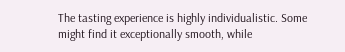The tasting experience is highly individualistic. Some might find it exceptionally smooth, while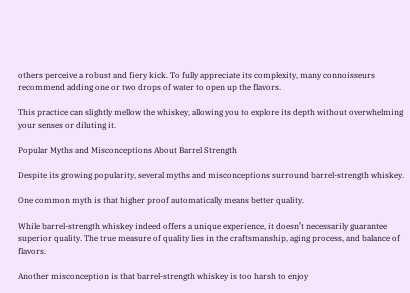others perceive a robust and fiery kick. To fully appreciate its complexity, many connoisseurs recommend adding one or two drops of water to open up the flavors.

This practice can slightly mellow the whiskey, allowing you to explore its depth without overwhelming your senses or diluting it.

Popular Myths and Misconceptions About Barrel Strength

Despite its growing popularity, several myths and misconceptions surround barrel-strength whiskey.

One common myth is that higher proof automatically means better quality.

While barrel-strength whiskey indeed offers a unique experience, it doesn’t necessarily guarantee superior quality. The true measure of quality lies in the craftsmanship, aging process, and balance of flavors.

Another misconception is that barrel-strength whiskey is too harsh to enjoy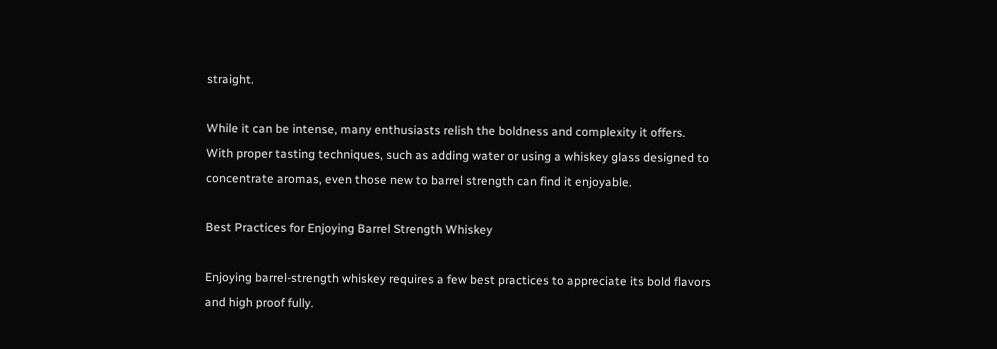straight.

While it can be intense, many enthusiasts relish the boldness and complexity it offers. With proper tasting techniques, such as adding water or using a whiskey glass designed to concentrate aromas, even those new to barrel strength can find it enjoyable.

Best Practices for Enjoying Barrel Strength Whiskey

Enjoying barrel-strength whiskey requires a few best practices to appreciate its bold flavors and high proof fully.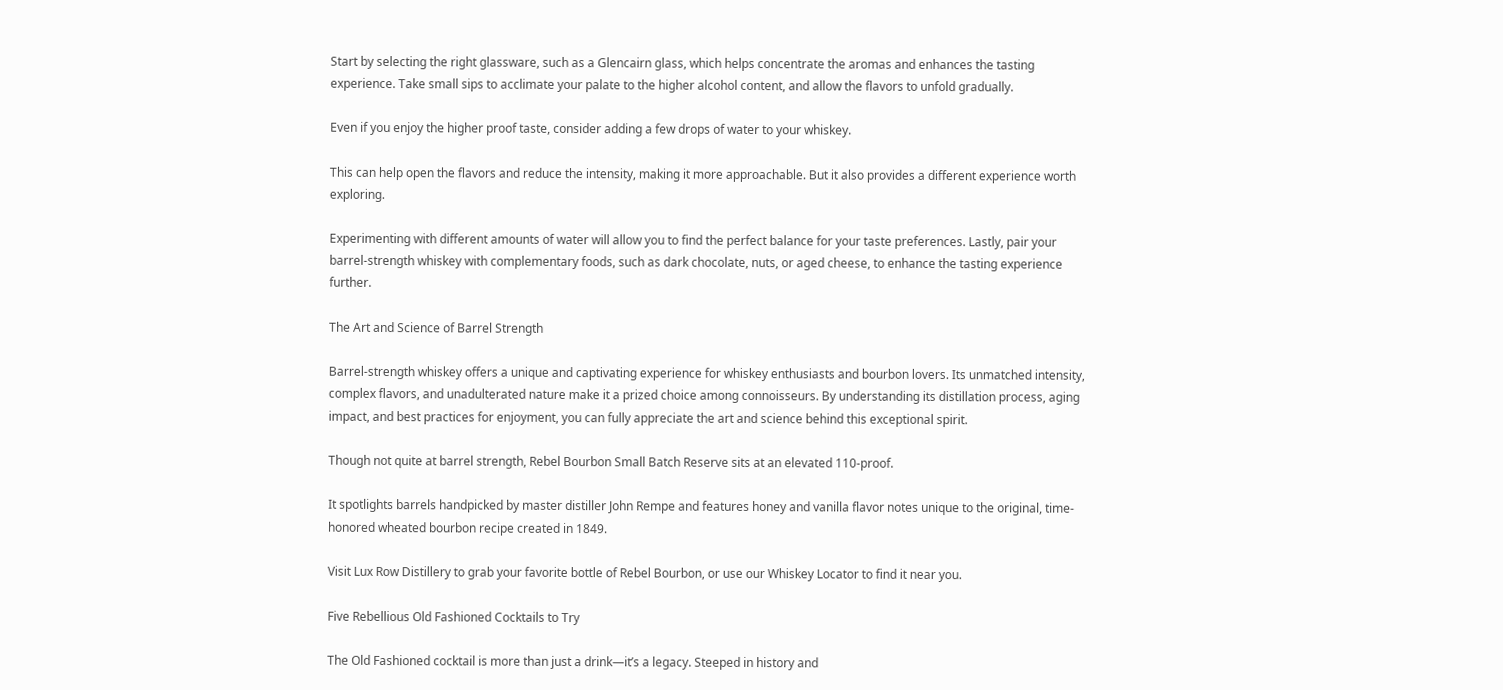Start by selecting the right glassware, such as a Glencairn glass, which helps concentrate the aromas and enhances the tasting experience. Take small sips to acclimate your palate to the higher alcohol content, and allow the flavors to unfold gradually.

Even if you enjoy the higher proof taste, consider adding a few drops of water to your whiskey.

This can help open the flavors and reduce the intensity, making it more approachable. But it also provides a different experience worth exploring.

Experimenting with different amounts of water will allow you to find the perfect balance for your taste preferences. Lastly, pair your barrel-strength whiskey with complementary foods, such as dark chocolate, nuts, or aged cheese, to enhance the tasting experience further.

The Art and Science of Barrel Strength

Barrel-strength whiskey offers a unique and captivating experience for whiskey enthusiasts and bourbon lovers. Its unmatched intensity, complex flavors, and unadulterated nature make it a prized choice among connoisseurs. By understanding its distillation process, aging impact, and best practices for enjoyment, you can fully appreciate the art and science behind this exceptional spirit.

Though not quite at barrel strength, Rebel Bourbon Small Batch Reserve sits at an elevated 110-proof.

It spotlights barrels handpicked by master distiller John Rempe and features honey and vanilla flavor notes unique to the original, time-honored wheated bourbon recipe created in 1849.

Visit Lux Row Distillery to grab your favorite bottle of Rebel Bourbon, or use our Whiskey Locator to find it near you.

Five Rebellious Old Fashioned Cocktails to Try

The Old Fashioned cocktail is more than just a drink—it’s a legacy. Steeped in history and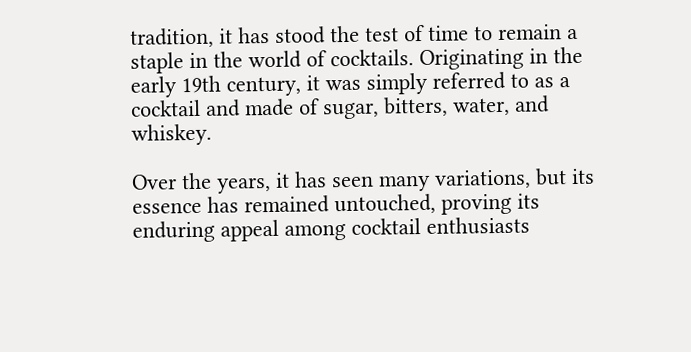tradition, it has stood the test of time to remain a staple in the world of cocktails. Originating in the early 19th century, it was simply referred to as a cocktail and made of sugar, bitters, water, and whiskey.

Over the years, it has seen many variations, but its essence has remained untouched, proving its enduring appeal among cocktail enthusiasts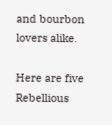and bourbon lovers alike.

Here are five Rebellious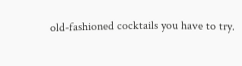old-fashioned cocktails you have to try.